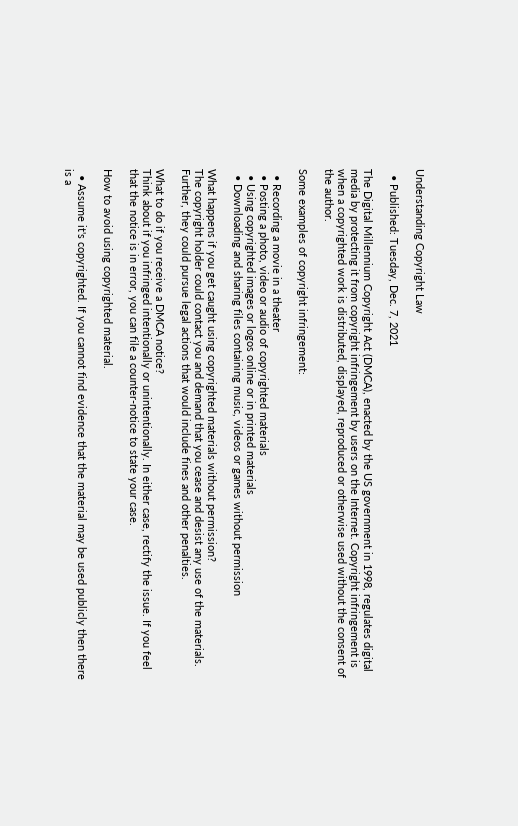Understanding Copyright Law

  • Published: Tuesday, Dec. 7, 2021

The Digital Millennium Copyright Act (DMCA), enacted by the US government in 1998, regulates digital media by protecting it from copyright infringement by users on the Internet. Copyright infringement is when a copyrighted work is distributed, displayed, reproduced or otherwise used without the consent of the author.

Some examples of copyright infringement:

  • Recording a movie in a theater
  • Posting a photo, video or audio of copyrighted materials
  • Using copyrighted images or logos online or in printed materials
  • Downloading and sharing files containing music, videos or games without permission

What happens if you get caught using copyrighted materials without permission?
The copyright holder could contact you and demand that you cease and desist any use of the materials. Further, they could pursue legal actions that would include fines and other penalties.

What to do if you receive a DMCA notice?
Think about if you infringed intentionally or unintentionally. In either case, rectify the issue. If you feel that the notice is in error, you can file a counter-notice to state your case.

How to avoid using copyrighted material.

  • Assume it's copyrighted. If you cannot find evidence that the material may be used publicly then there is a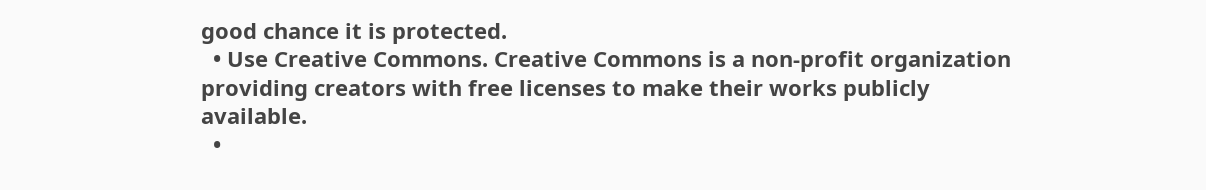good chance it is protected.
  • Use Creative Commons. Creative Commons is a non-profit organization providing creators with free licenses to make their works publicly available.
  •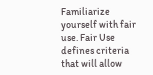Familiarize yourself with fair use. Fair Use defines criteria that will allow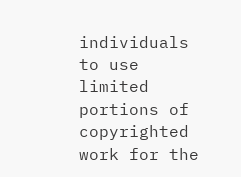individuals to use limited portions of copyrighted work for the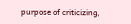purpose of criticizing,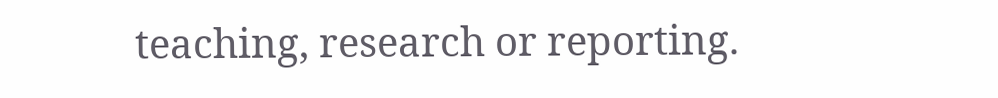teaching, research or reporting.